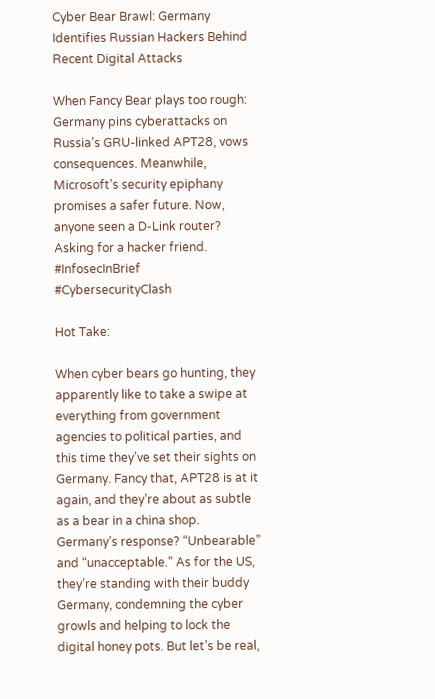Cyber Bear Brawl: Germany Identifies Russian Hackers Behind Recent Digital Attacks

When Fancy Bear plays too rough: Germany pins cyberattacks on Russia’s GRU-linked APT28, vows consequences. Meanwhile, Microsoft’s security epiphany promises a safer future. Now, anyone seen a D-Link router? Asking for a hacker friend. #InfosecInBrief #CybersecurityClash

Hot Take:

When cyber bears go hunting, they apparently like to take a swipe at everything from government agencies to political parties, and this time they’ve set their sights on Germany. Fancy that, APT28 is at it again, and they’re about as subtle as a bear in a china shop. Germany’s response? “Unbearable” and “unacceptable.” As for the US, they’re standing with their buddy Germany, condemning the cyber growls and helping to lock the digital honey pots. But let’s be real,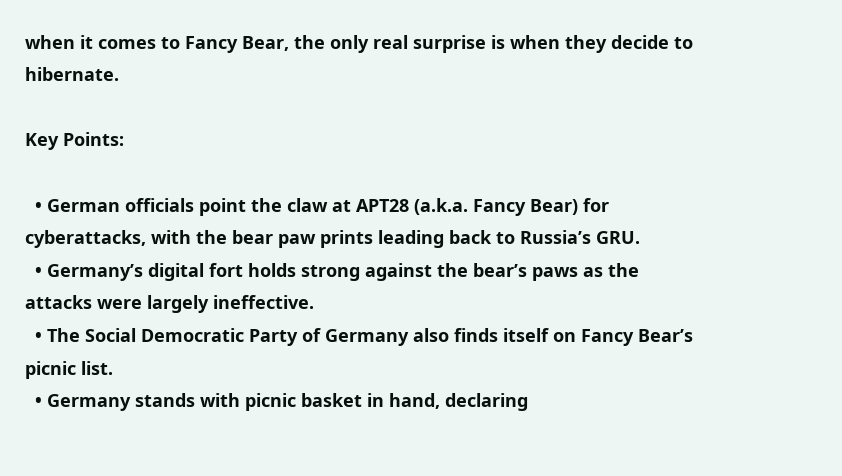when it comes to Fancy Bear, the only real surprise is when they decide to hibernate.

Key Points:

  • German officials point the claw at APT28 (a.k.a. Fancy Bear) for cyberattacks, with the bear paw prints leading back to Russia’s GRU.
  • Germany’s digital fort holds strong against the bear’s paws as the attacks were largely ineffective.
  • The Social Democratic Party of Germany also finds itself on Fancy Bear’s picnic list.
  • Germany stands with picnic basket in hand, declaring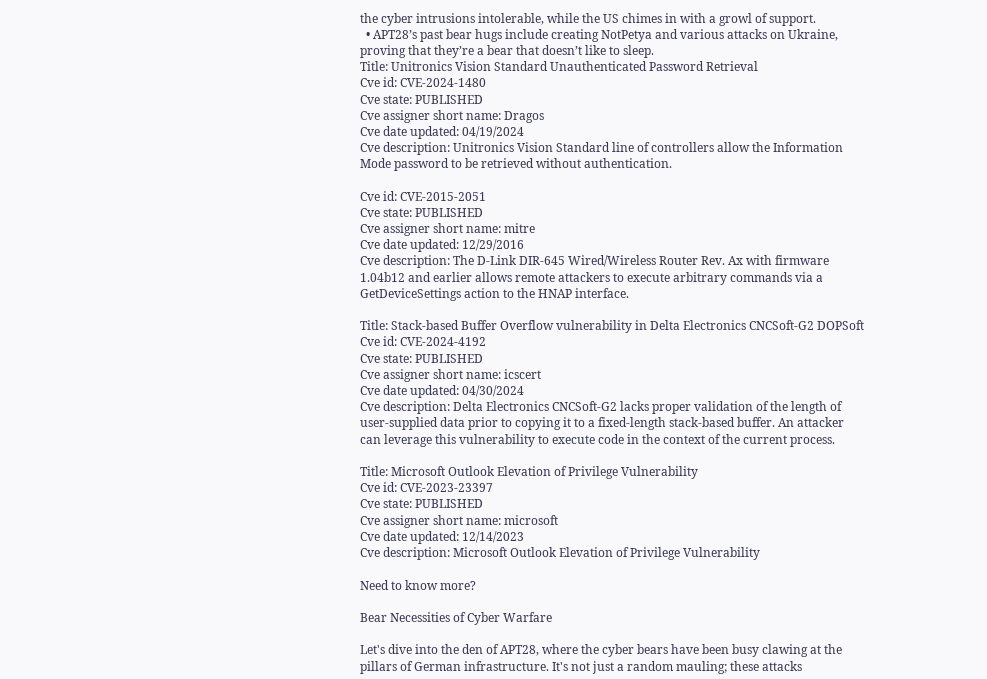the cyber intrusions intolerable, while the US chimes in with a growl of support.
  • APT28’s past bear hugs include creating NotPetya and various attacks on Ukraine, proving that they’re a bear that doesn’t like to sleep.
Title: Unitronics Vision Standard Unauthenticated Password Retrieval
Cve id: CVE-2024-1480
Cve state: PUBLISHED
Cve assigner short name: Dragos
Cve date updated: 04/19/2024
Cve description: Unitronics Vision Standard line of controllers allow the Information Mode password to be retrieved without authentication.

Cve id: CVE-2015-2051
Cve state: PUBLISHED
Cve assigner short name: mitre
Cve date updated: 12/29/2016
Cve description: The D-Link DIR-645 Wired/Wireless Router Rev. Ax with firmware 1.04b12 and earlier allows remote attackers to execute arbitrary commands via a GetDeviceSettings action to the HNAP interface.

Title: Stack-based Buffer Overflow vulnerability in Delta Electronics CNCSoft-G2 DOPSoft
Cve id: CVE-2024-4192
Cve state: PUBLISHED
Cve assigner short name: icscert
Cve date updated: 04/30/2024
Cve description: Delta Electronics CNCSoft-G2 lacks proper validation of the length of user-supplied data prior to copying it to a fixed-length stack-based buffer. An attacker can leverage this vulnerability to execute code in the context of the current process.

Title: Microsoft Outlook Elevation of Privilege Vulnerability
Cve id: CVE-2023-23397
Cve state: PUBLISHED
Cve assigner short name: microsoft
Cve date updated: 12/14/2023
Cve description: Microsoft Outlook Elevation of Privilege Vulnerability

Need to know more?

Bear Necessities of Cyber Warfare

Let's dive into the den of APT28, where the cyber bears have been busy clawing at the pillars of German infrastructure. It's not just a random mauling; these attacks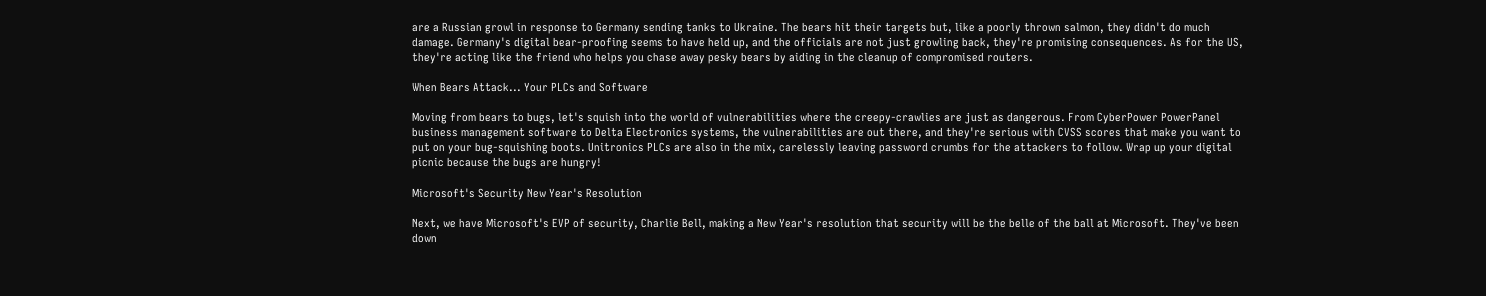are a Russian growl in response to Germany sending tanks to Ukraine. The bears hit their targets but, like a poorly thrown salmon, they didn't do much damage. Germany's digital bear-proofing seems to have held up, and the officials are not just growling back, they're promising consequences. As for the US, they're acting like the friend who helps you chase away pesky bears by aiding in the cleanup of compromised routers.

When Bears Attack... Your PLCs and Software

Moving from bears to bugs, let's squish into the world of vulnerabilities where the creepy-crawlies are just as dangerous. From CyberPower PowerPanel business management software to Delta Electronics systems, the vulnerabilities are out there, and they're serious with CVSS scores that make you want to put on your bug-squishing boots. Unitronics PLCs are also in the mix, carelessly leaving password crumbs for the attackers to follow. Wrap up your digital picnic because the bugs are hungry!

Microsoft's Security New Year's Resolution

Next, we have Microsoft's EVP of security, Charlie Bell, making a New Year's resolution that security will be the belle of the ball at Microsoft. They've been down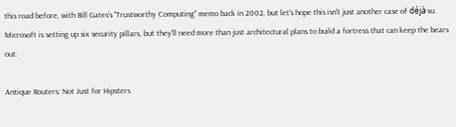this road before, with Bill Gates's "Trustworthy Computing" memo back in 2002, but let's hope this isn't just another case of déjà vu. Microsoft is setting up six security pillars, but they'll need more than just architectural plans to build a fortress that can keep the bears out.

Antique Routers: Not Just for Hipsters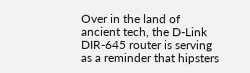Over in the land of ancient tech, the D-Link DIR-645 router is serving as a reminder that hipsters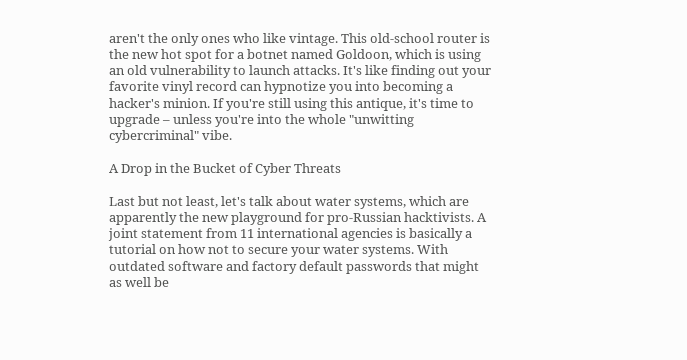aren't the only ones who like vintage. This old-school router is the new hot spot for a botnet named Goldoon, which is using an old vulnerability to launch attacks. It's like finding out your favorite vinyl record can hypnotize you into becoming a hacker's minion. If you're still using this antique, it's time to upgrade – unless you're into the whole "unwitting cybercriminal" vibe.

A Drop in the Bucket of Cyber Threats

Last but not least, let's talk about water systems, which are apparently the new playground for pro-Russian hacktivists. A joint statement from 11 international agencies is basically a tutorial on how not to secure your water systems. With outdated software and factory default passwords that might as well be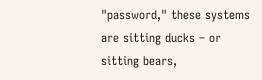"password," these systems are sitting ducks – or sitting bears,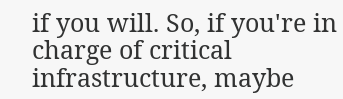if you will. So, if you're in charge of critical infrastructure, maybe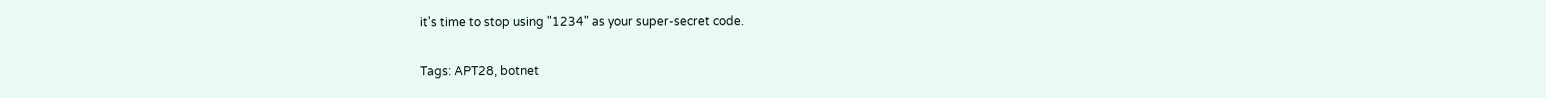it's time to stop using "1234" as your super-secret code.

Tags: APT28, botnet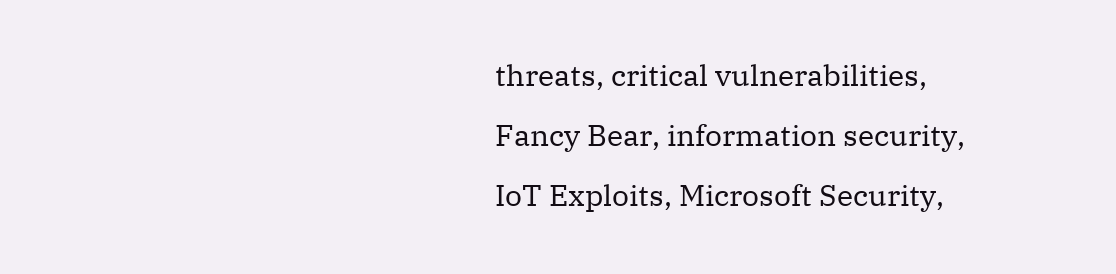threats, critical vulnerabilities, Fancy Bear, information security, IoT Exploits, Microsoft Security,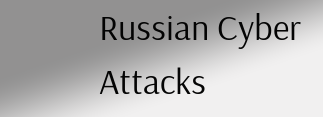Russian Cyber Attacks